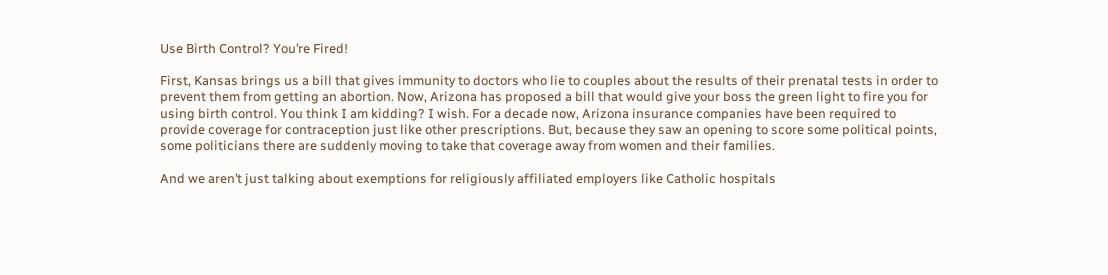Use Birth Control? You’re Fired!

First, Kansas brings us a bill that gives immunity to doctors who lie to couples about the results of their prenatal tests in order to prevent them from getting an abortion. Now, Arizona has proposed a bill that would give your boss the green light to fire you for using birth control. You think I am kidding? I wish. For a decade now, Arizona insurance companies have been required to provide coverage for contraception just like other prescriptions. But, because they saw an opening to score some political points, some politicians there are suddenly moving to take that coverage away from women and their families.

And we aren’t just talking about exemptions for religiously affiliated employers like Catholic hospitals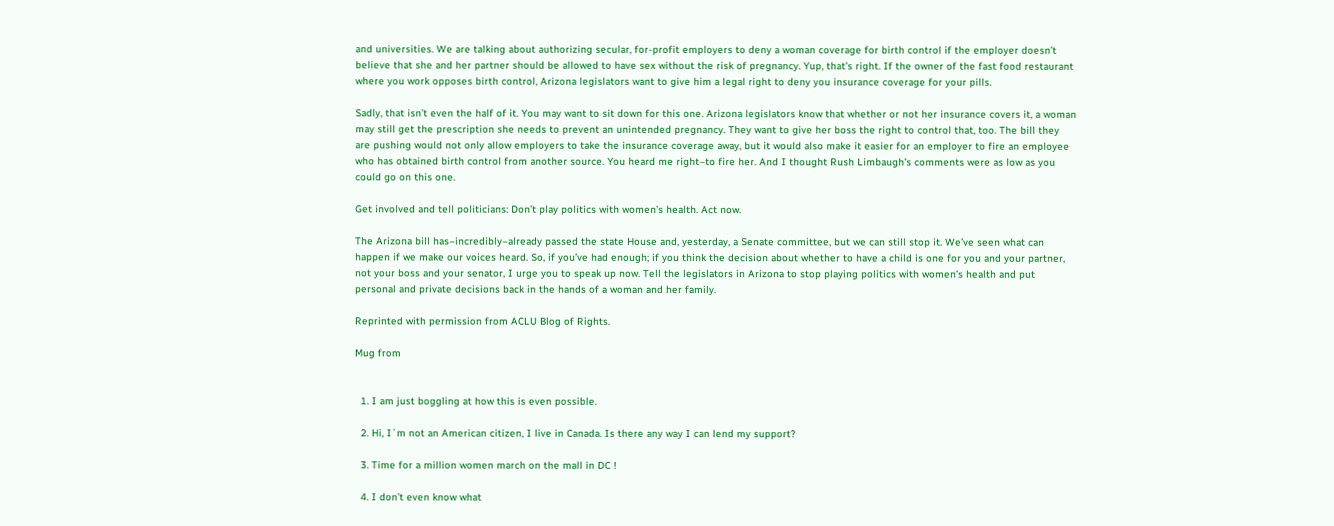and universities. We are talking about authorizing secular, for-profit employers to deny a woman coverage for birth control if the employer doesn’t believe that she and her partner should be allowed to have sex without the risk of pregnancy. Yup, that’s right. If the owner of the fast food restaurant where you work opposes birth control, Arizona legislators want to give him a legal right to deny you insurance coverage for your pills.

Sadly, that isn’t even the half of it. You may want to sit down for this one. Arizona legislators know that whether or not her insurance covers it, a woman may still get the prescription she needs to prevent an unintended pregnancy. They want to give her boss the right to control that, too. The bill they are pushing would not only allow employers to take the insurance coverage away, but it would also make it easier for an employer to fire an employee who has obtained birth control from another source. You heard me right–to fire her. And I thought Rush Limbaugh’s comments were as low as you could go on this one.

Get involved and tell politicians: Don’t play politics with women’s health. Act now.

The Arizona bill has–incredibly–already passed the state House and, yesterday, a Senate committee, but we can still stop it. We’ve seen what can happen if we make our voices heard. So, if you’ve had enough; if you think the decision about whether to have a child is one for you and your partner, not your boss and your senator, I urge you to speak up now. Tell the legislators in Arizona to stop playing politics with women’s health and put personal and private decisions back in the hands of a woman and her family.

Reprinted with permission from ACLU Blog of Rights.

Mug from


  1. I am just boggling at how this is even possible.

  2. Hi, I`m not an American citizen, I live in Canada. Is there any way I can lend my support?

  3. Time for a million women march on the mall in DC !

  4. I don’t even know what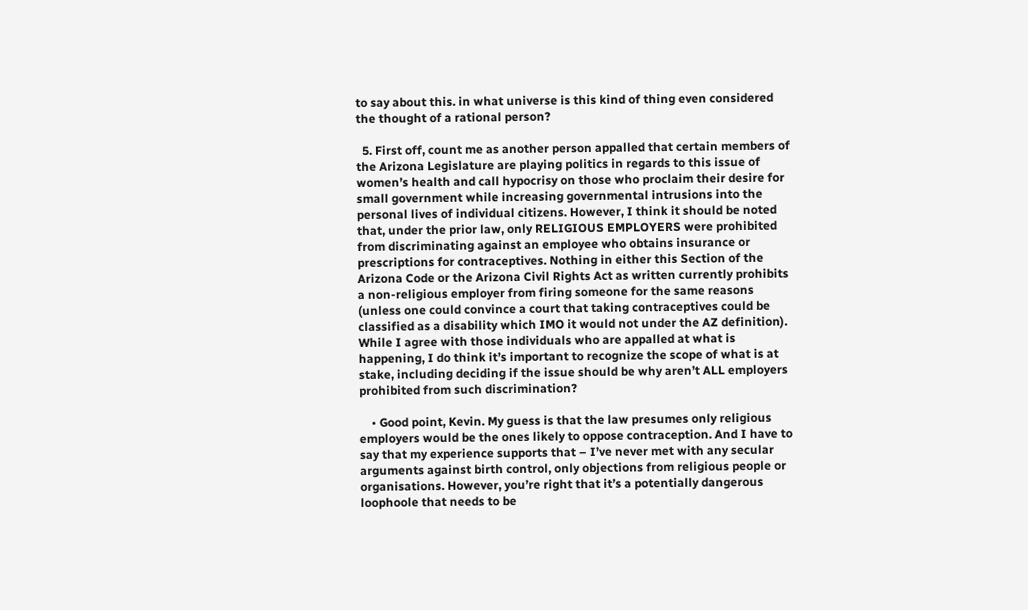to say about this. in what universe is this kind of thing even considered the thought of a rational person?

  5. First off, count me as another person appalled that certain members of the Arizona Legislature are playing politics in regards to this issue of women’s health and call hypocrisy on those who proclaim their desire for small government while increasing governmental intrusions into the personal lives of individual citizens. However, I think it should be noted that, under the prior law, only RELIGIOUS EMPLOYERS were prohibited from discriminating against an employee who obtains insurance or prescriptions for contraceptives. Nothing in either this Section of the Arizona Code or the Arizona Civil Rights Act as written currently prohibits a non-religious employer from firing someone for the same reasons (unless one could convince a court that taking contraceptives could be classified as a disability which IMO it would not under the AZ definition). While I agree with those individuals who are appalled at what is happening, I do think it’s important to recognize the scope of what is at stake, including deciding if the issue should be why aren’t ALL employers prohibited from such discrimination?

    • Good point, Kevin. My guess is that the law presumes only religious employers would be the ones likely to oppose contraception. And I have to say that my experience supports that – I’ve never met with any secular arguments against birth control, only objections from religious people or organisations. However, you’re right that it’s a potentially dangerous loophoole that needs to be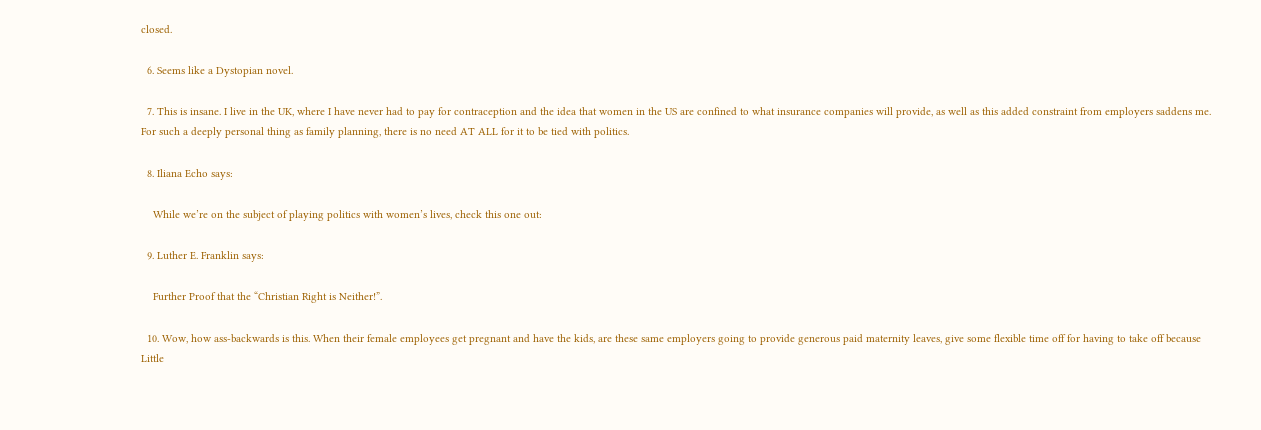closed.

  6. Seems like a Dystopian novel.

  7. This is insane. I live in the UK, where I have never had to pay for contraception and the idea that women in the US are confined to what insurance companies will provide, as well as this added constraint from employers saddens me. For such a deeply personal thing as family planning, there is no need AT ALL for it to be tied with politics.

  8. Iliana Echo says:

    While we’re on the subject of playing politics with women’s lives, check this one out:

  9. Luther E. Franklin says:

    Further Proof that the “Christian Right is Neither!”.

  10. Wow, how ass-backwards is this. When their female employees get pregnant and have the kids, are these same employers going to provide generous paid maternity leaves, give some flexible time off for having to take off because Little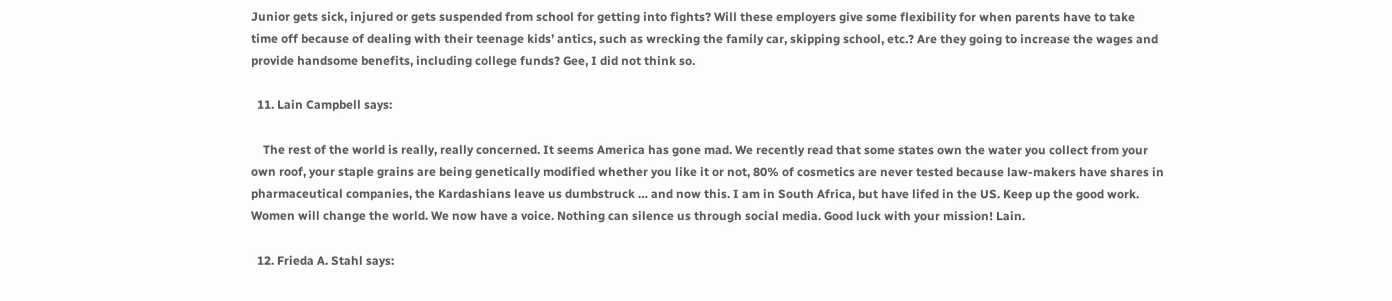Junior gets sick, injured or gets suspended from school for getting into fights? Will these employers give some flexibility for when parents have to take time off because of dealing with their teenage kids’ antics, such as wrecking the family car, skipping school, etc.? Are they going to increase the wages and provide handsome benefits, including college funds? Gee, I did not think so.

  11. Lain Campbell says:

    The rest of the world is really, really concerned. It seems America has gone mad. We recently read that some states own the water you collect from your own roof, your staple grains are being genetically modified whether you like it or not, 80% of cosmetics are never tested because law-makers have shares in pharmaceutical companies, the Kardashians leave us dumbstruck … and now this. I am in South Africa, but have lifed in the US. Keep up the good work. Women will change the world. We now have a voice. Nothing can silence us through social media. Good luck with your mission! Lain.

  12. Frieda A. Stahl says: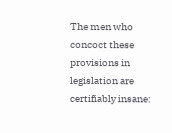The men who concoct these provisions in legislation are certifiably insane: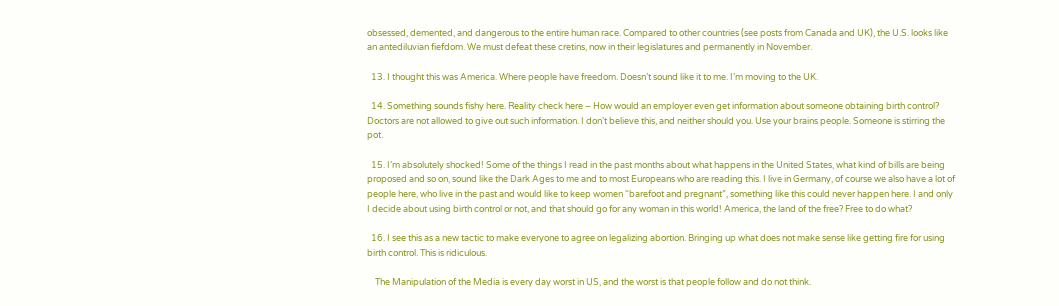obsessed, demented, and dangerous to the entire human race. Compared to other countries (see posts from Canada and UK), the U.S. looks like an antediluvian fiefdom. We must defeat these cretins, now in their legislatures and permanently in November.

  13. I thought this was America. Where people have freedom. Doesn’t sound like it to me. I’m moving to the UK.

  14. Something sounds fishy here. Reality check here – How would an employer even get information about someone obtaining birth control? Doctors are not allowed to give out such information. I don’t believe this, and neither should you. Use your brains people. Someone is stirring the pot.

  15. I’m absolutely shocked! Some of the things I read in the past months about what happens in the United States, what kind of bills are being proposed and so on, sound like the Dark Ages to me and to most Europeans who are reading this. I live in Germany, of course we also have a lot of people here, who live in the past and would like to keep women “barefoot and pregnant”, something like this could never happen here. I and only I decide about using birth control or not, and that should go for any woman in this world! America, the land of the free? Free to do what?

  16. I see this as a new tactic to make everyone to agree on legalizing abortion. Bringing up what does not make sense like getting fire for using birth control. This is ridiculous.

    The Manipulation of the Media is every day worst in US, and the worst is that people follow and do not think.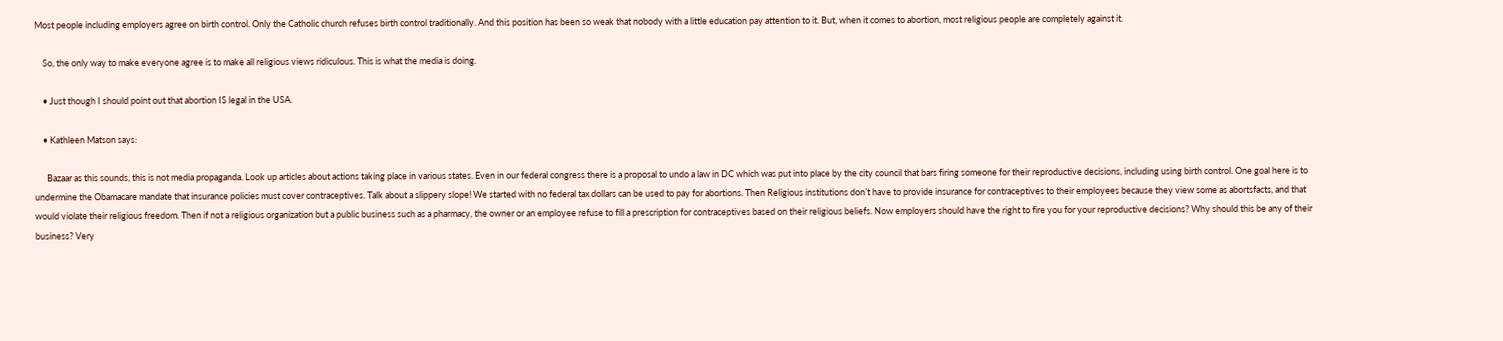Most people including employers agree on birth control. Only the Catholic church refuses birth control traditionally. And this position has been so weak that nobody with a little education pay attention to it. But, when it comes to abortion, most religious people are completely against it.

    So, the only way to make everyone agree is to make all religious views ridiculous. This is what the media is doing.

    • Just though I should point out that abortion IS legal in the USA.

    • Kathleen Matson says:

      Bazaar as this sounds, this is not media propaganda. Look up articles about actions taking place in various states. Even in our federal congress there is a proposal to undo a law in DC which was put into place by the city council that bars firing someone for their reproductive decisions, including using birth control. One goal here is to undermine the Obamacare mandate that insurance policies must cover contraceptives. Talk about a slippery slope! We started with no federal tax dollars can be used to pay for abortions. Then Religious institutions don’t have to provide insurance for contraceptives to their employees because they view some as abortsfacts, and that would violate their religious freedom. Then if not a religious organization but a public business such as a pharmacy, the owner or an employee refuse to fill a prescription for contraceptives based on their religious beliefs. Now employers should have the right to fire you for your reproductive decisions? Why should this be any of their business? Very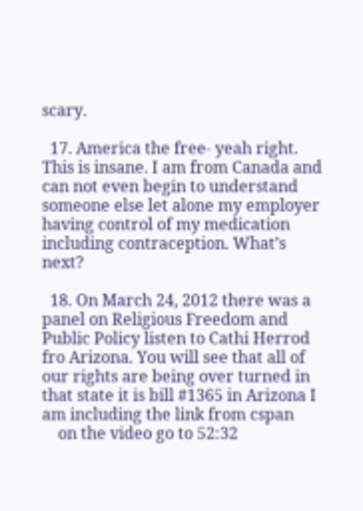scary.

  17. America the free- yeah right. This is insane. I am from Canada and can not even begin to understand someone else let alone my employer having control of my medication including contraception. What’s next?

  18. On March 24, 2012 there was a panel on Religious Freedom and Public Policy listen to Cathi Herrod fro Arizona. You will see that all of our rights are being over turned in that state it is bill #1365 in Arizona I am including the link from cspan
    on the video go to 52:32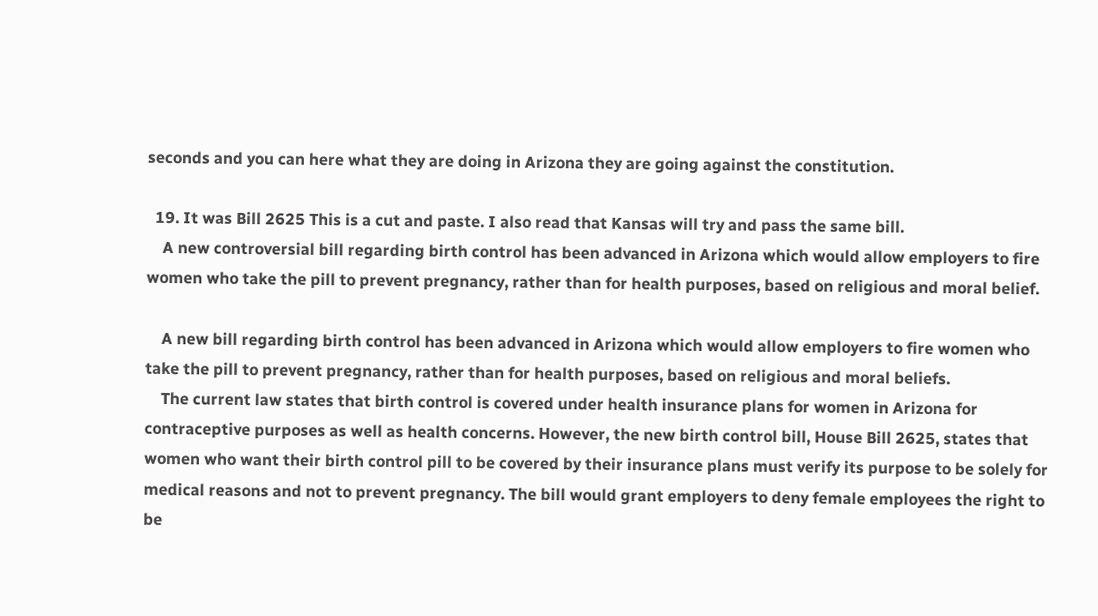seconds and you can here what they are doing in Arizona they are going against the constitution.

  19. It was Bill 2625 This is a cut and paste. I also read that Kansas will try and pass the same bill.
    A new controversial bill regarding birth control has been advanced in Arizona which would allow employers to fire women who take the pill to prevent pregnancy, rather than for health purposes, based on religious and moral belief.

    A new bill regarding birth control has been advanced in Arizona which would allow employers to fire women who take the pill to prevent pregnancy, rather than for health purposes, based on religious and moral beliefs.
    The current law states that birth control is covered under health insurance plans for women in Arizona for contraceptive purposes as well as health concerns. However, the new birth control bill, House Bill 2625, states that women who want their birth control pill to be covered by their insurance plans must verify its purpose to be solely for medical reasons and not to prevent pregnancy. The bill would grant employers to deny female employees the right to be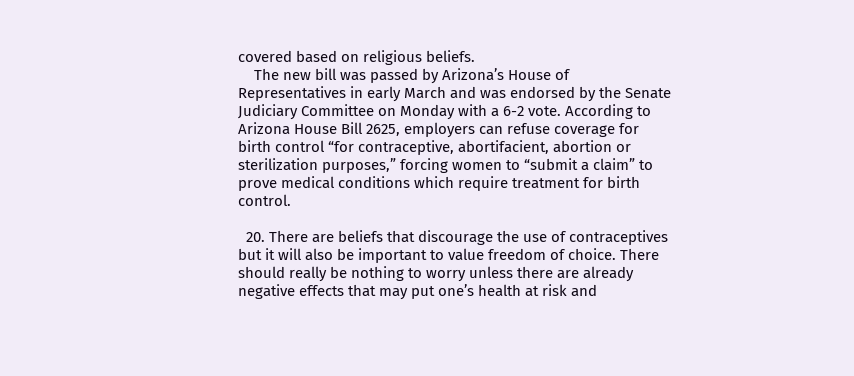covered based on religious beliefs.
    The new bill was passed by Arizona’s House of Representatives in early March and was endorsed by the Senate Judiciary Committee on Monday with a 6-2 vote. According to Arizona House Bill 2625, employers can refuse coverage for birth control “for contraceptive, abortifacient, abortion or sterilization purposes,” forcing women to “submit a claim” to prove medical conditions which require treatment for birth control.

  20. There are beliefs that discourage the use of contraceptives but it will also be important to value freedom of choice. There should really be nothing to worry unless there are already negative effects that may put one’s health at risk and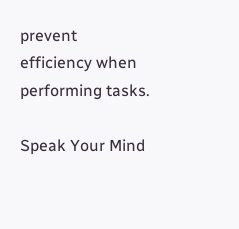prevent efficiency when performing tasks.

Speak Your Mind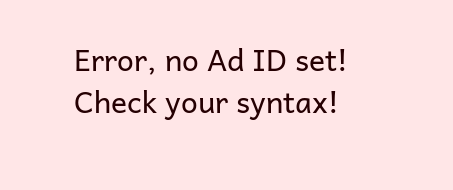Error, no Ad ID set! Check your syntax!